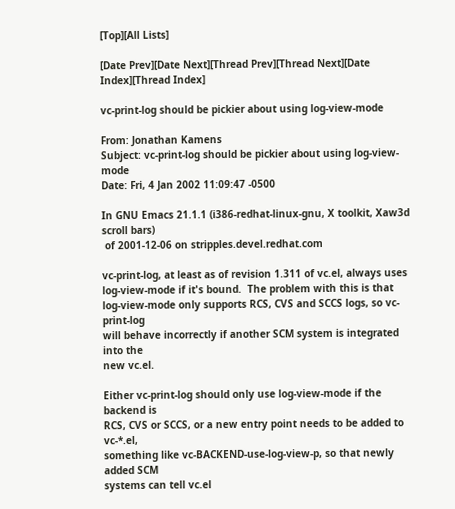[Top][All Lists]

[Date Prev][Date Next][Thread Prev][Thread Next][Date Index][Thread Index]

vc-print-log should be pickier about using log-view-mode

From: Jonathan Kamens
Subject: vc-print-log should be pickier about using log-view-mode
Date: Fri, 4 Jan 2002 11:09:47 -0500

In GNU Emacs 21.1.1 (i386-redhat-linux-gnu, X toolkit, Xaw3d scroll bars)
 of 2001-12-06 on stripples.devel.redhat.com

vc-print-log, at least as of revision 1.311 of vc.el, always uses
log-view-mode if it's bound.  The problem with this is that
log-view-mode only supports RCS, CVS and SCCS logs, so vc-print-log
will behave incorrectly if another SCM system is integrated into the
new vc.el.

Either vc-print-log should only use log-view-mode if the backend is
RCS, CVS or SCCS, or a new entry point needs to be added to vc-*.el,
something like vc-BACKEND-use-log-view-p, so that newly added SCM
systems can tell vc.el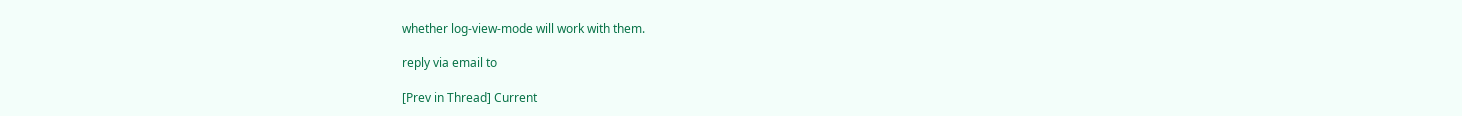whether log-view-mode will work with them.

reply via email to

[Prev in Thread] Current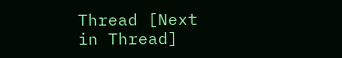Thread [Next in Thread]